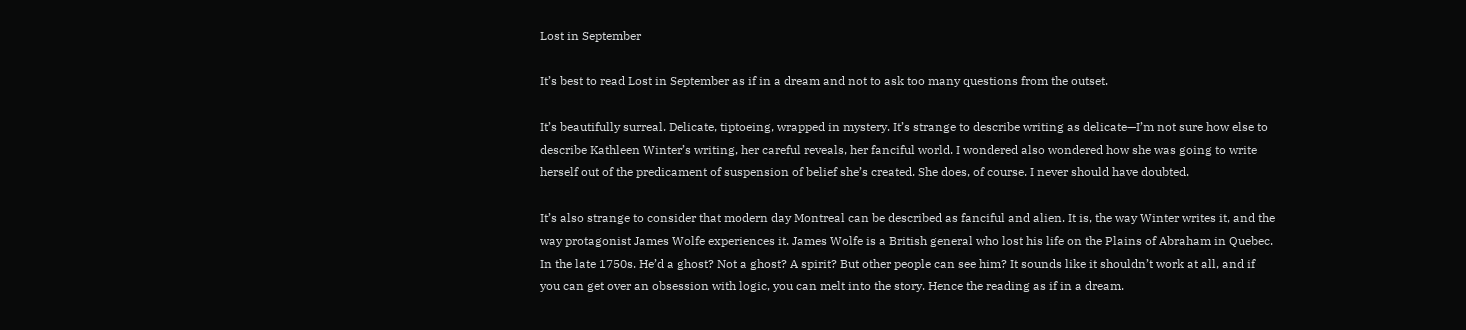Lost in September

It’s best to read Lost in September as if in a dream and not to ask too many questions from the outset.

It’s beautifully surreal. Delicate, tiptoeing, wrapped in mystery. It’s strange to describe writing as delicate—I’m not sure how else to describe Kathleen Winter’s writing, her careful reveals, her fanciful world. I wondered also wondered how she was going to write herself out of the predicament of suspension of belief she’s created. She does, of course. I never should have doubted.

It’s also strange to consider that modern day Montreal can be described as fanciful and alien. It is, the way Winter writes it, and the way protagonist James Wolfe experiences it. James Wolfe is a British general who lost his life on the Plains of Abraham in Quebec. In the late 1750s. He’d a ghost? Not a ghost? A spirit? But other people can see him? It sounds like it shouldn’t work at all, and if you can get over an obsession with logic, you can melt into the story. Hence the reading as if in a dream.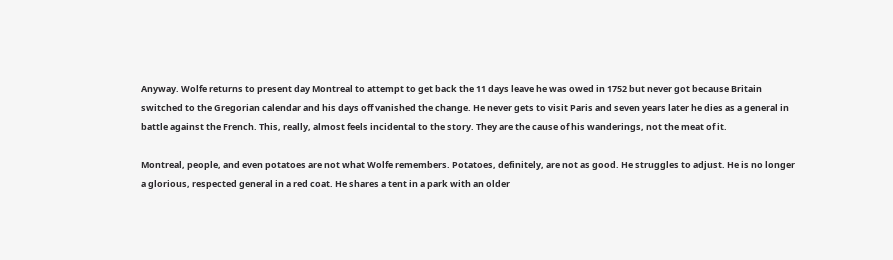Anyway. Wolfe returns to present day Montreal to attempt to get back the 11 days leave he was owed in 1752 but never got because Britain switched to the Gregorian calendar and his days off vanished the change. He never gets to visit Paris and seven years later he dies as a general in battle against the French. This, really, almost feels incidental to the story. They are the cause of his wanderings, not the meat of it.

Montreal, people, and even potatoes are not what Wolfe remembers. Potatoes, definitely, are not as good. He struggles to adjust. He is no longer a glorious, respected general in a red coat. He shares a tent in a park with an older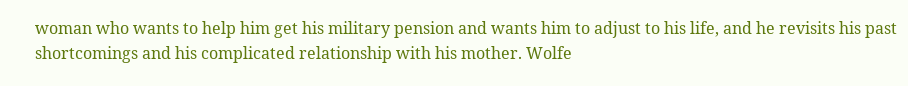woman who wants to help him get his military pension and wants him to adjust to his life, and he revisits his past shortcomings and his complicated relationship with his mother. Wolfe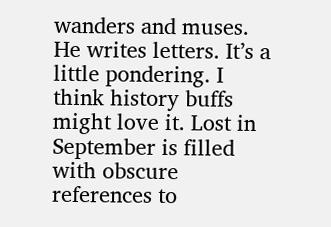wanders and muses. He writes letters. It’s a little pondering. I think history buffs might love it. Lost in September is filled with obscure references to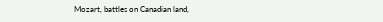Mozart, battles on Canadian land,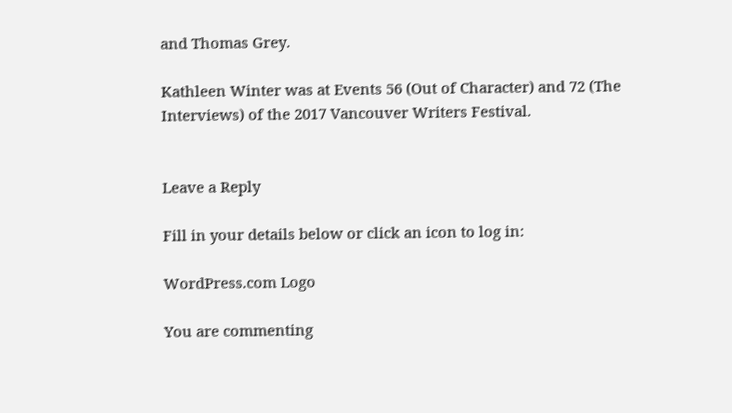and Thomas Grey.

Kathleen Winter was at Events 56 (Out of Character) and 72 (The Interviews) of the 2017 Vancouver Writers Festival.


Leave a Reply

Fill in your details below or click an icon to log in:

WordPress.com Logo

You are commenting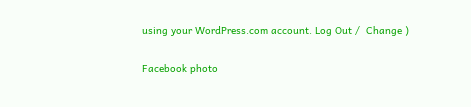using your WordPress.com account. Log Out /  Change )

Facebook photo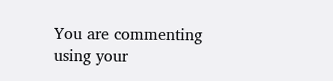You are commenting using your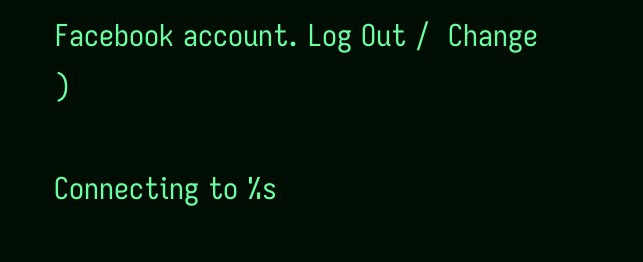Facebook account. Log Out /  Change )

Connecting to %s